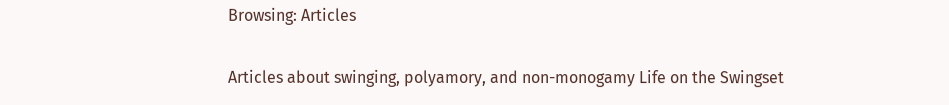Browsing: Articles

Articles about swinging, polyamory, and non-monogamy Life on the Swingset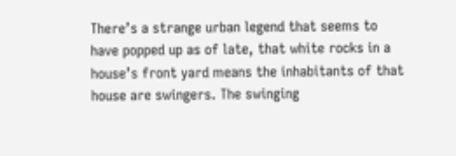There’s a strange urban legend that seems to have popped up as of late, that white rocks in a house’s front yard means the inhabitants of that house are swingers. The swinging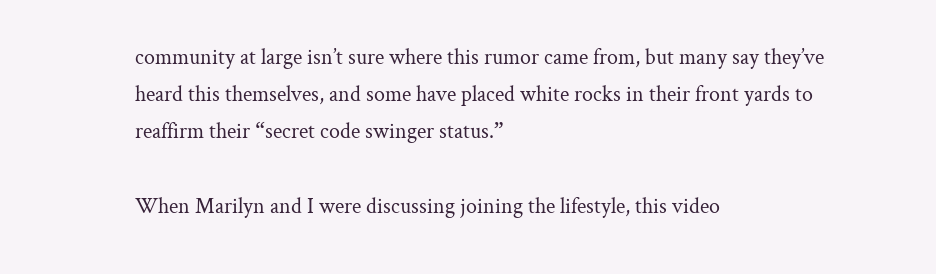community at large isn’t sure where this rumor came from, but many say they’ve heard this themselves, and some have placed white rocks in their front yards to reaffirm their “secret code swinger status.”

When Marilyn and I were discussing joining the lifestyle, this video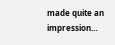made quite an impression…